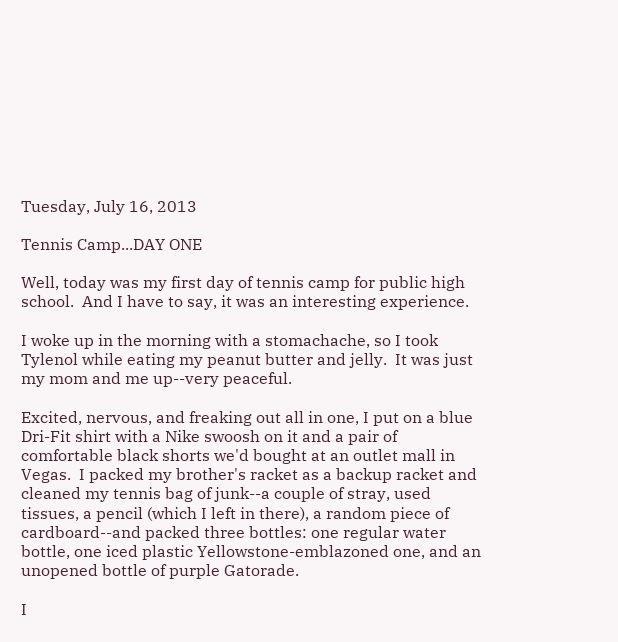Tuesday, July 16, 2013

Tennis Camp...DAY ONE

Well, today was my first day of tennis camp for public high school.  And I have to say, it was an interesting experience.

I woke up in the morning with a stomachache, so I took Tylenol while eating my peanut butter and jelly.  It was just my mom and me up--very peaceful.

Excited, nervous, and freaking out all in one, I put on a blue Dri-Fit shirt with a Nike swoosh on it and a pair of comfortable black shorts we'd bought at an outlet mall in Vegas.  I packed my brother's racket as a backup racket and cleaned my tennis bag of junk--a couple of stray, used tissues, a pencil (which I left in there), a random piece of cardboard--and packed three bottles: one regular water bottle, one iced plastic Yellowstone-emblazoned one, and an unopened bottle of purple Gatorade.

I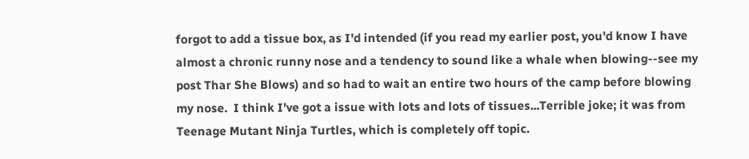forgot to add a tissue box, as I'd intended (if you read my earlier post, you'd know I have almost a chronic runny nose and a tendency to sound like a whale when blowing--see my post Thar She Blows) and so had to wait an entire two hours of the camp before blowing my nose.  I think I've got a issue with lots and lots of tissues...Terrible joke; it was from Teenage Mutant Ninja Turtles, which is completely off topic.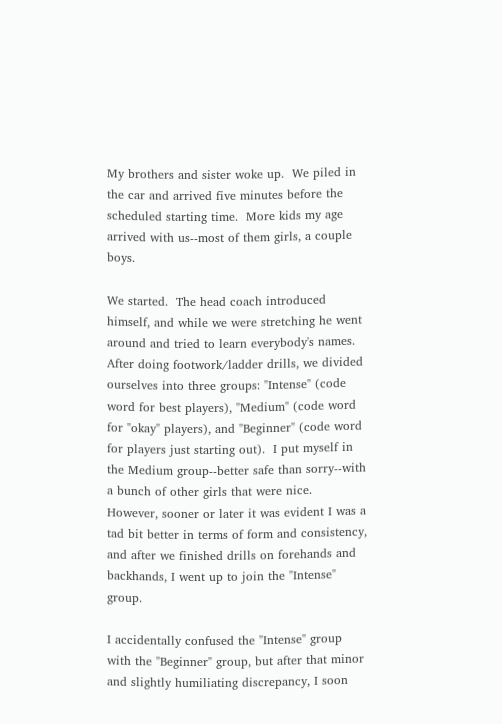My brothers and sister woke up.  We piled in the car and arrived five minutes before the scheduled starting time.  More kids my age arrived with us--most of them girls, a couple boys.

We started.  The head coach introduced himself, and while we were stretching he went around and tried to learn everybody's names.  After doing footwork/ladder drills, we divided ourselves into three groups: "Intense" (code word for best players), "Medium" (code word for "okay" players), and "Beginner" (code word for players just starting out).  I put myself in the Medium group--better safe than sorry--with a bunch of other girls that were nice.  However, sooner or later it was evident I was a tad bit better in terms of form and consistency, and after we finished drills on forehands and backhands, I went up to join the "Intense" group.

I accidentally confused the "Intense" group with the "Beginner" group, but after that minor and slightly humiliating discrepancy, I soon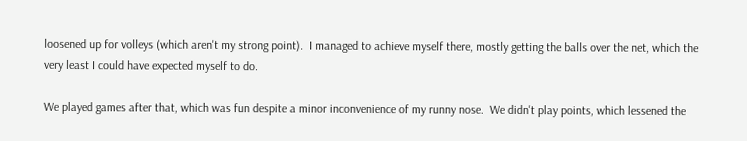loosened up for volleys (which aren't my strong point).  I managed to achieve myself there, mostly getting the balls over the net, which the very least I could have expected myself to do.

We played games after that, which was fun despite a minor inconvenience of my runny nose.  We didn't play points, which lessened the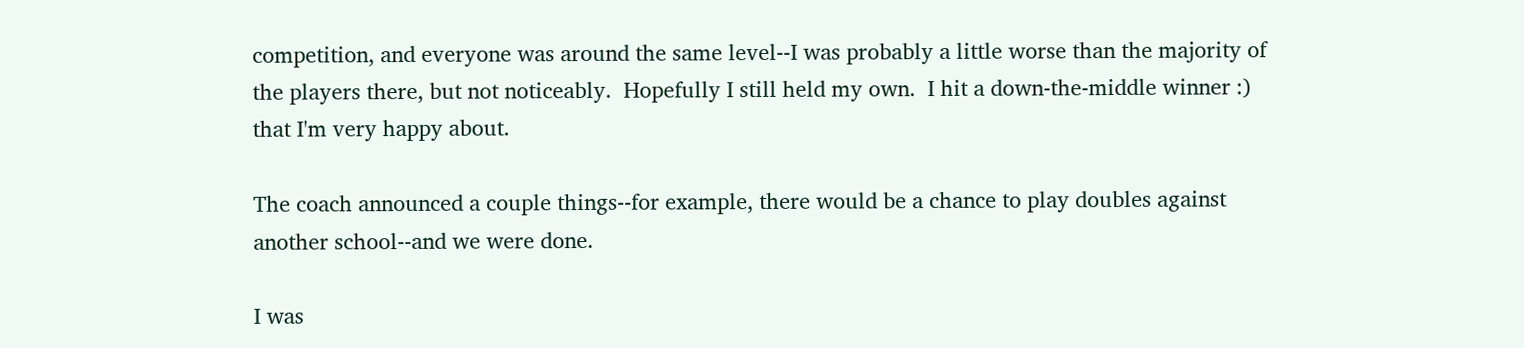competition, and everyone was around the same level--I was probably a little worse than the majority of the players there, but not noticeably.  Hopefully I still held my own.  I hit a down-the-middle winner :) that I'm very happy about.

The coach announced a couple things--for example, there would be a chance to play doubles against another school--and we were done.

I was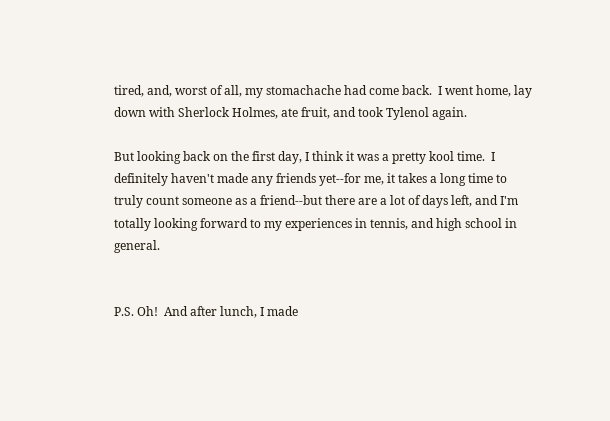tired, and, worst of all, my stomachache had come back.  I went home, lay down with Sherlock Holmes, ate fruit, and took Tylenol again.

But looking back on the first day, I think it was a pretty kool time.  I definitely haven't made any friends yet--for me, it takes a long time to truly count someone as a friend--but there are a lot of days left, and I'm totally looking forward to my experiences in tennis, and high school in general.


P.S. Oh!  And after lunch, I made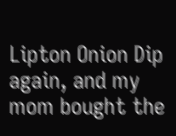Lipton Onion Dip again, and my mom bought the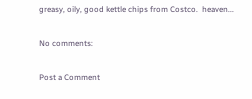greasy, oily, good kettle chips from Costco.  heaven...

No comments:

Post a Comment